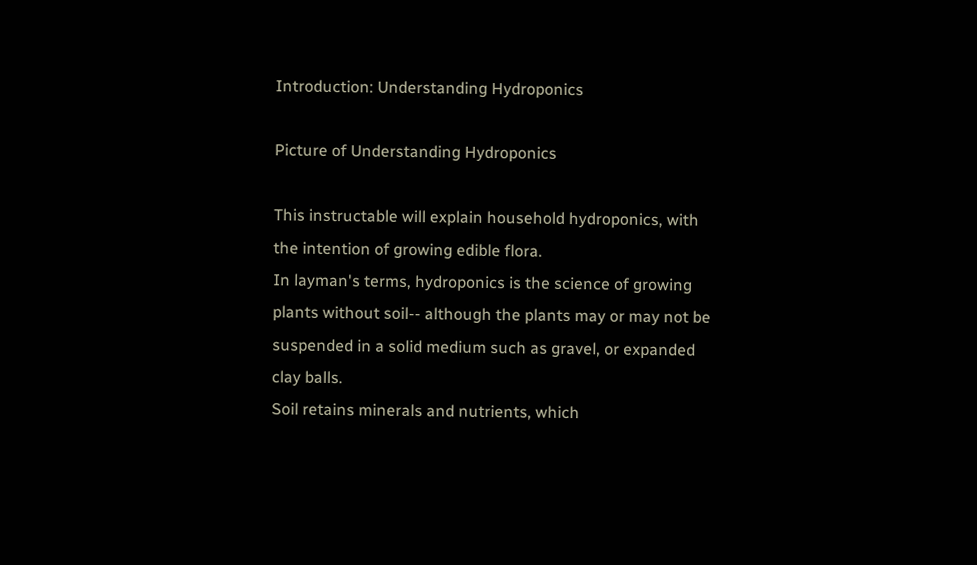Introduction: Understanding Hydroponics

Picture of Understanding Hydroponics

This instructable will explain household hydroponics, with the intention of growing edible flora.
In layman's terms, hydroponics is the science of growing plants without soil-- although the plants may or may not be suspended in a solid medium such as gravel, or expanded clay balls.
Soil retains minerals and nutrients, which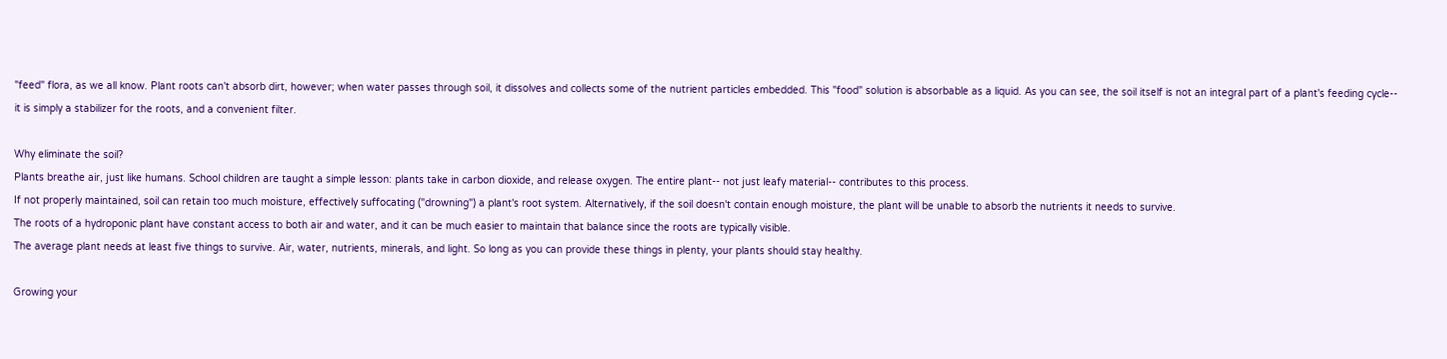"feed" flora, as we all know. Plant roots can't absorb dirt, however; when water passes through soil, it dissolves and collects some of the nutrient particles embedded. This "food" solution is absorbable as a liquid. As you can see, the soil itself is not an integral part of a plant's feeding cycle-- it is simply a stabilizer for the roots, and a convenient filter.

Why eliminate the soil?
Plants breathe air, just like humans. School children are taught a simple lesson: plants take in carbon dioxide, and release oxygen. The entire plant-- not just leafy material-- contributes to this process.
If not properly maintained, soil can retain too much moisture, effectively suffocating ("drowning") a plant's root system. Alternatively, if the soil doesn't contain enough moisture, the plant will be unable to absorb the nutrients it needs to survive.
The roots of a hydroponic plant have constant access to both air and water, and it can be much easier to maintain that balance since the roots are typically visible.
The average plant needs at least five things to survive. Air, water, nutrients, minerals, and light. So long as you can provide these things in plenty, your plants should stay healthy.

Growing your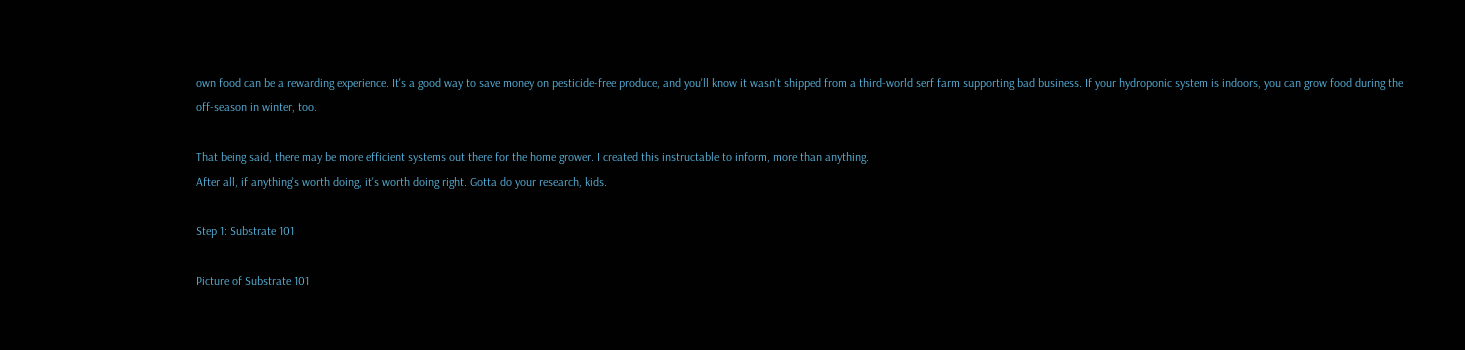own food can be a rewarding experience. It's a good way to save money on pesticide-free produce, and you'll know it wasn't shipped from a third-world serf farm supporting bad business. If your hydroponic system is indoors, you can grow food during the off-season in winter, too.

That being said, there may be more efficient systems out there for the home grower. I created this instructable to inform, more than anything.
After all, if anything's worth doing, it's worth doing right. Gotta do your research, kids.

Step 1: Substrate 101

Picture of Substrate 101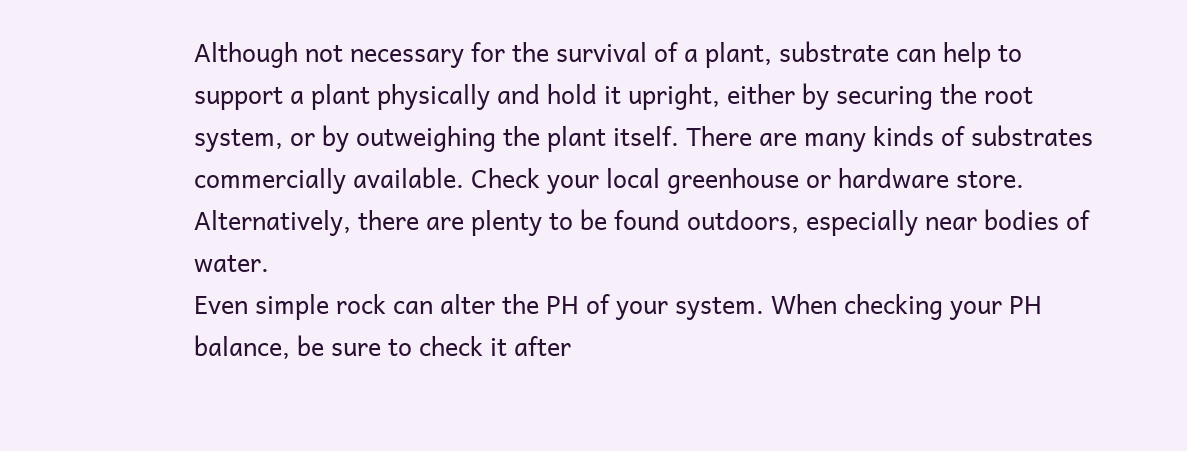Although not necessary for the survival of a plant, substrate can help to support a plant physically and hold it upright, either by securing the root system, or by outweighing the plant itself. There are many kinds of substrates commercially available. Check your local greenhouse or hardware store. Alternatively, there are plenty to be found outdoors, especially near bodies of water.
Even simple rock can alter the PH of your system. When checking your PH balance, be sure to check it after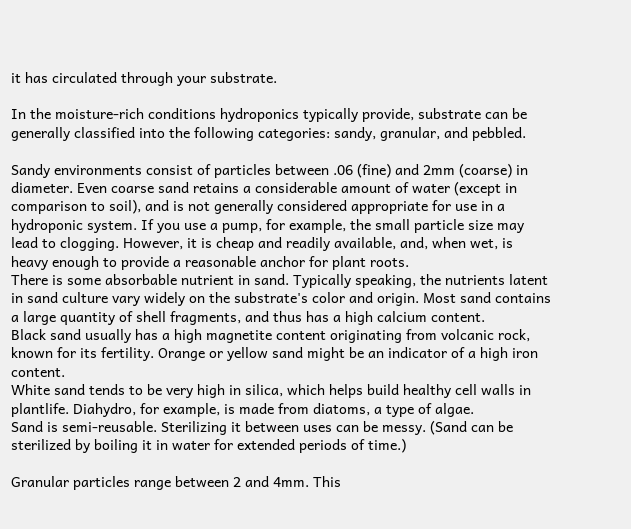it has circulated through your substrate.

In the moisture-rich conditions hydroponics typically provide, substrate can be generally classified into the following categories: sandy, granular, and pebbled.

Sandy environments consist of particles between .06 (fine) and 2mm (coarse) in diameter. Even coarse sand retains a considerable amount of water (except in comparison to soil), and is not generally considered appropriate for use in a hydroponic system. If you use a pump, for example, the small particle size may lead to clogging. However, it is cheap and readily available, and, when wet, is heavy enough to provide a reasonable anchor for plant roots.
There is some absorbable nutrient in sand. Typically speaking, the nutrients latent in sand culture vary widely on the substrate's color and origin. Most sand contains a large quantity of shell fragments, and thus has a high calcium content.
Black sand usually has a high magnetite content originating from volcanic rock, known for its fertility. Orange or yellow sand might be an indicator of a high iron content.
White sand tends to be very high in silica, which helps build healthy cell walls in plantlife. Diahydro, for example, is made from diatoms, a type of algae.
Sand is semi-reusable. Sterilizing it between uses can be messy. (Sand can be sterilized by boiling it in water for extended periods of time.)

Granular particles range between 2 and 4mm. This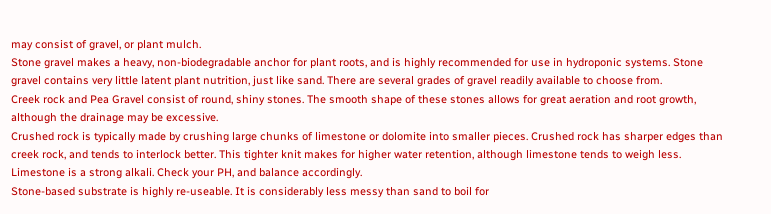may consist of gravel, or plant mulch.
Stone gravel makes a heavy, non-biodegradable anchor for plant roots, and is highly recommended for use in hydroponic systems. Stone gravel contains very little latent plant nutrition, just like sand. There are several grades of gravel readily available to choose from.
Creek rock and Pea Gravel consist of round, shiny stones. The smooth shape of these stones allows for great aeration and root growth, although the drainage may be excessive.
Crushed rock is typically made by crushing large chunks of limestone or dolomite into smaller pieces. Crushed rock has sharper edges than creek rock, and tends to interlock better. This tighter knit makes for higher water retention, although limestone tends to weigh less. Limestone is a strong alkali. Check your PH, and balance accordingly.
Stone-based substrate is highly re-useable. It is considerably less messy than sand to boil for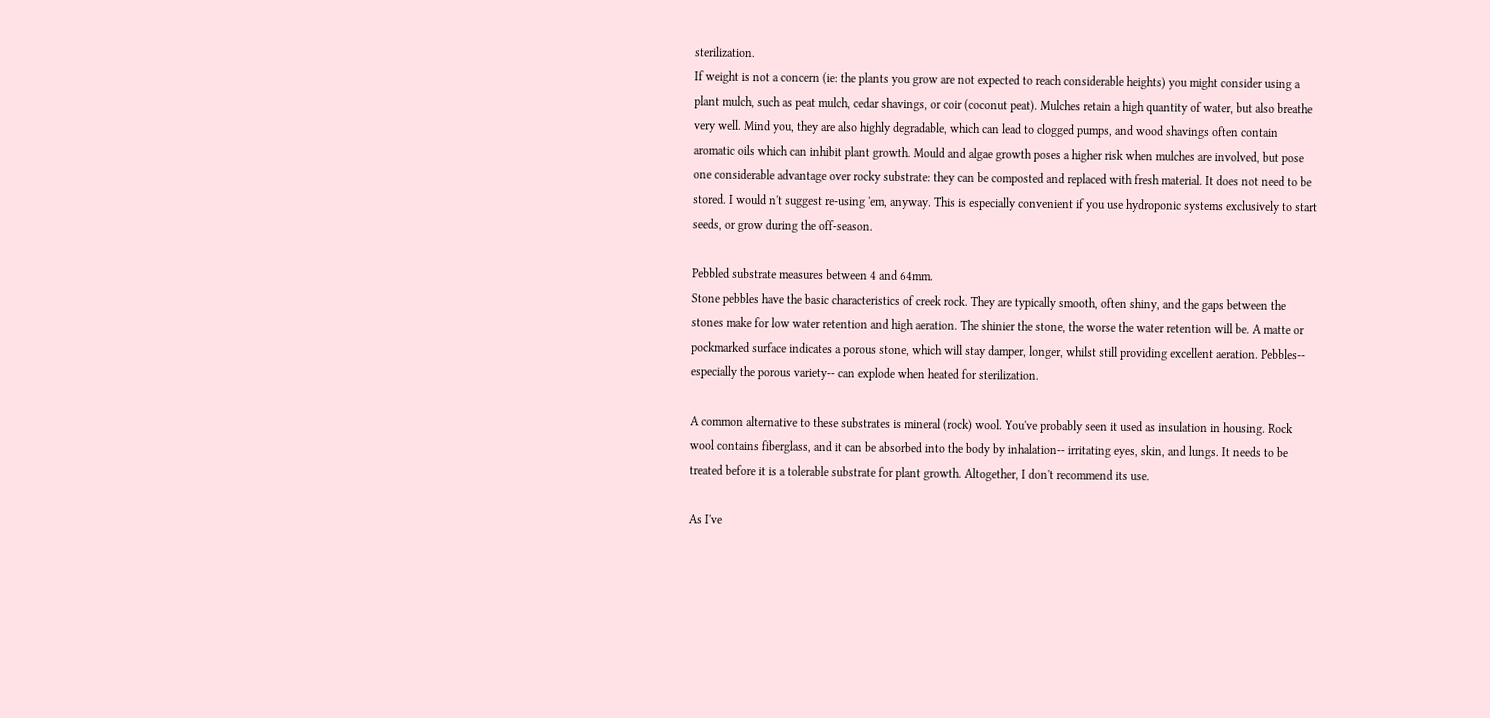sterilization.
If weight is not a concern (ie: the plants you grow are not expected to reach considerable heights) you might consider using a plant mulch, such as peat mulch, cedar shavings, or coir (coconut peat). Mulches retain a high quantity of water, but also breathe very well. Mind you, they are also highly degradable, which can lead to clogged pumps, and wood shavings often contain aromatic oils which can inhibit plant growth. Mould and algae growth poses a higher risk when mulches are involved, but pose one considerable advantage over rocky substrate: they can be composted and replaced with fresh material. It does not need to be stored. I would n't suggest re-using 'em, anyway. This is especially convenient if you use hydroponic systems exclusively to start seeds, or grow during the off-season.

Pebbled substrate measures between 4 and 64mm.
Stone pebbles have the basic characteristics of creek rock. They are typically smooth, often shiny, and the gaps between the stones make for low water retention and high aeration. The shinier the stone, the worse the water retention will be. A matte or pockmarked surface indicates a porous stone, which will stay damper, longer, whilst still providing excellent aeration. Pebbles-- especially the porous variety-- can explode when heated for sterilization.

A common alternative to these substrates is mineral (rock) wool. You've probably seen it used as insulation in housing. Rock wool contains fiberglass, and it can be absorbed into the body by inhalation-- irritating eyes, skin, and lungs. It needs to be treated before it is a tolerable substrate for plant growth. Altogether, I don't recommend its use.

As I've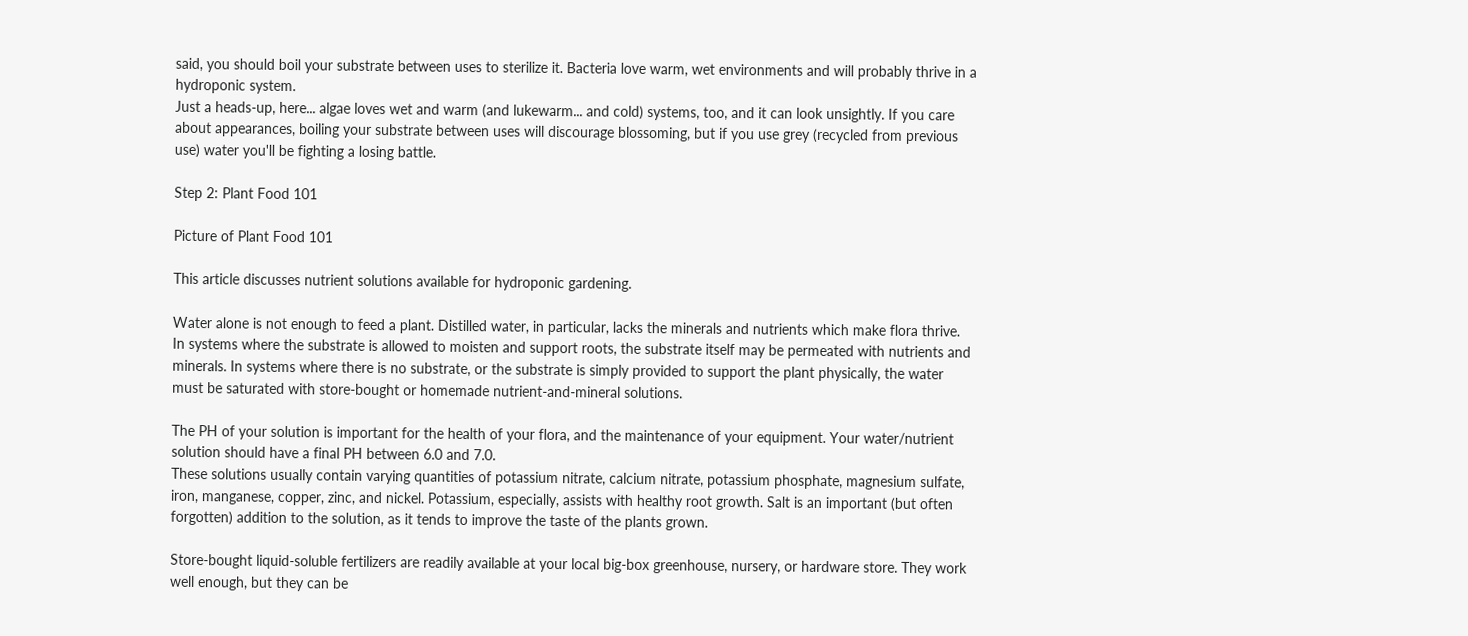said, you should boil your substrate between uses to sterilize it. Bacteria love warm, wet environments and will probably thrive in a hydroponic system.
Just a heads-up, here... algae loves wet and warm (and lukewarm... and cold) systems, too, and it can look unsightly. If you care about appearances, boiling your substrate between uses will discourage blossoming, but if you use grey (recycled from previous use) water you'll be fighting a losing battle.

Step 2: Plant Food 101

Picture of Plant Food 101

This article discusses nutrient solutions available for hydroponic gardening.

Water alone is not enough to feed a plant. Distilled water, in particular, lacks the minerals and nutrients which make flora thrive.
In systems where the substrate is allowed to moisten and support roots, the substrate itself may be permeated with nutrients and minerals. In systems where there is no substrate, or the substrate is simply provided to support the plant physically, the water must be saturated with store-bought or homemade nutrient-and-mineral solutions.

The PH of your solution is important for the health of your flora, and the maintenance of your equipment. Your water/nutrient solution should have a final PH between 6.0 and 7.0.
These solutions usually contain varying quantities of potassium nitrate, calcium nitrate, potassium phosphate, magnesium sulfate, iron, manganese, copper, zinc, and nickel. Potassium, especially, assists with healthy root growth. Salt is an important (but often forgotten) addition to the solution, as it tends to improve the taste of the plants grown.

Store-bought liquid-soluble fertilizers are readily available at your local big-box greenhouse, nursery, or hardware store. They work well enough, but they can be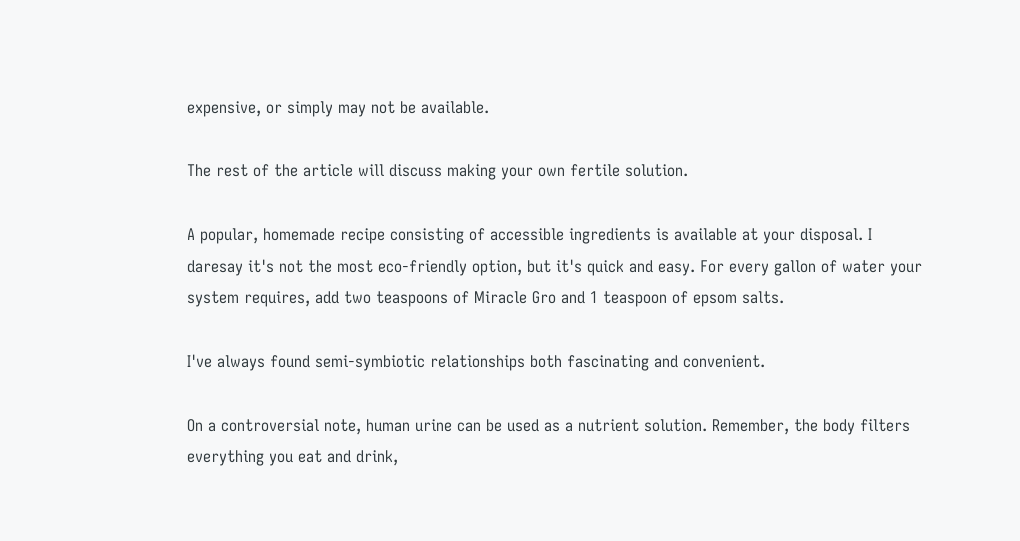expensive, or simply may not be available.

The rest of the article will discuss making your own fertile solution.

A popular, homemade recipe consisting of accessible ingredients is available at your disposal. I daresay it's not the most eco-friendly option, but it's quick and easy. For every gallon of water your system requires, add two teaspoons of Miracle Gro and 1 teaspoon of epsom salts.

I've always found semi-symbiotic relationships both fascinating and convenient.

On a controversial note, human urine can be used as a nutrient solution. Remember, the body filters everything you eat and drink,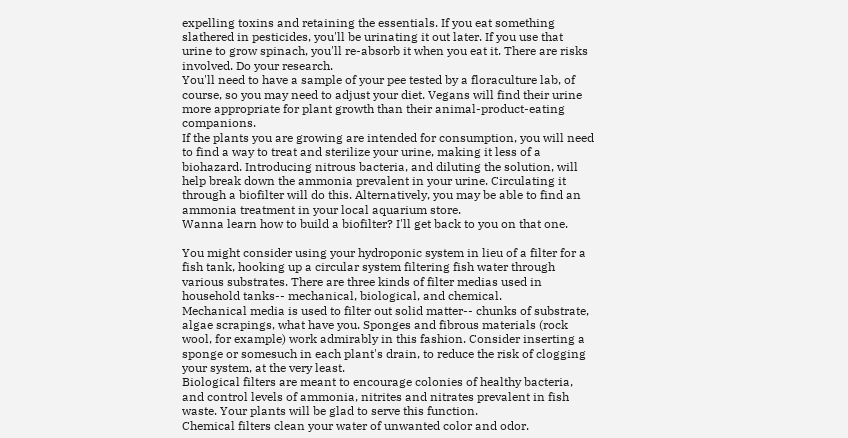expelling toxins and retaining the essentials. If you eat something slathered in pesticides, you'll be urinating it out later. If you use that urine to grow spinach, you'll re-absorb it when you eat it. There are risks involved. Do your research.
You'll need to have a sample of your pee tested by a floraculture lab, of course, so you may need to adjust your diet. Vegans will find their urine more appropriate for plant growth than their animal-product-eating companions.
If the plants you are growing are intended for consumption, you will need to find a way to treat and sterilize your urine, making it less of a biohazard. Introducing nitrous bacteria, and diluting the solution, will help break down the ammonia prevalent in your urine. Circulating it through a biofilter will do this. Alternatively, you may be able to find an ammonia treatment in your local aquarium store.
Wanna learn how to build a biofilter? I'll get back to you on that one.

You might consider using your hydroponic system in lieu of a filter for a fish tank, hooking up a circular system filtering fish water through various substrates. There are three kinds of filter medias used in household tanks-- mechanical, biological, and chemical.
Mechanical media is used to filter out solid matter-- chunks of substrate, algae scrapings, what have you. Sponges and fibrous materials (rock wool, for example) work admirably in this fashion. Consider inserting a sponge or somesuch in each plant's drain, to reduce the risk of clogging your system, at the very least.
Biological filters are meant to encourage colonies of healthy bacteria, and control levels of ammonia, nitrites and nitrates prevalent in fish waste. Your plants will be glad to serve this function.
Chemical filters clean your water of unwanted color and odor.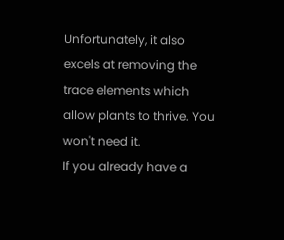Unfortunately, it also excels at removing the trace elements which allow plants to thrive. You won't need it.
If you already have a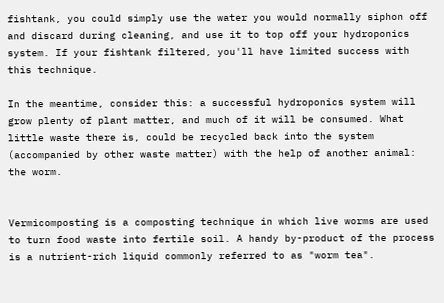fishtank, you could simply use the water you would normally siphon off and discard during cleaning, and use it to top off your hydroponics system. If your fishtank filtered, you'll have limited success with this technique.

In the meantime, consider this: a successful hydroponics system will grow plenty of plant matter, and much of it will be consumed. What little waste there is, could be recycled back into the system (accompanied by other waste matter) with the help of another animal: the worm.


Vermicomposting is a composting technique in which live worms are used to turn food waste into fertile soil. A handy by-product of the process is a nutrient-rich liquid commonly referred to as "worm tea".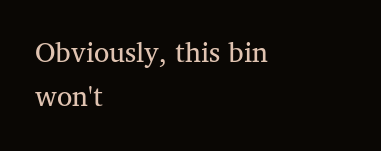Obviously, this bin won't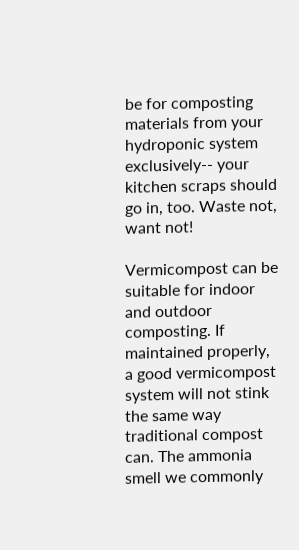be for composting materials from your hydroponic system exclusively-- your kitchen scraps should go in, too. Waste not, want not!

Vermicompost can be suitable for indoor and outdoor composting. If maintained properly, a good vermicompost system will not stink the same way traditional compost can. The ammonia smell we commonly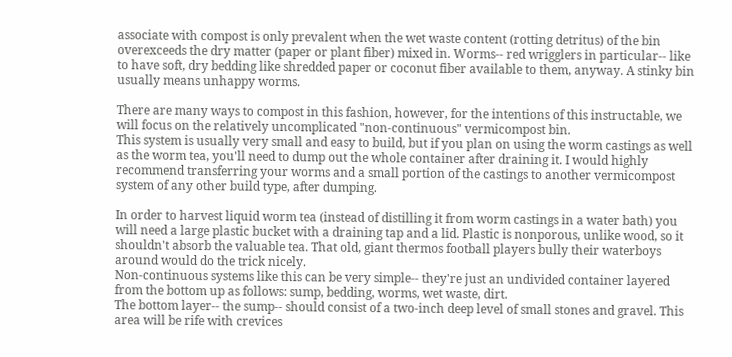associate with compost is only prevalent when the wet waste content (rotting detritus) of the bin overexceeds the dry matter (paper or plant fiber) mixed in. Worms-- red wrigglers in particular-- like to have soft, dry bedding like shredded paper or coconut fiber available to them, anyway. A stinky bin usually means unhappy worms.

There are many ways to compost in this fashion, however, for the intentions of this instructable, we will focus on the relatively uncomplicated "non-continuous" vermicompost bin.
This system is usually very small and easy to build, but if you plan on using the worm castings as well as the worm tea, you'll need to dump out the whole container after draining it. I would highly recommend transferring your worms and a small portion of the castings to another vermicompost system of any other build type, after dumping.

In order to harvest liquid worm tea (instead of distilling it from worm castings in a water bath) you will need a large plastic bucket with a draining tap and a lid. Plastic is nonporous, unlike wood, so it shouldn't absorb the valuable tea. That old, giant thermos football players bully their waterboys around would do the trick nicely.
Non-continuous systems like this can be very simple-- they're just an undivided container layered from the bottom up as follows: sump, bedding, worms, wet waste, dirt.
The bottom layer-- the sump-- should consist of a two-inch deep level of small stones and gravel. This area will be rife with crevices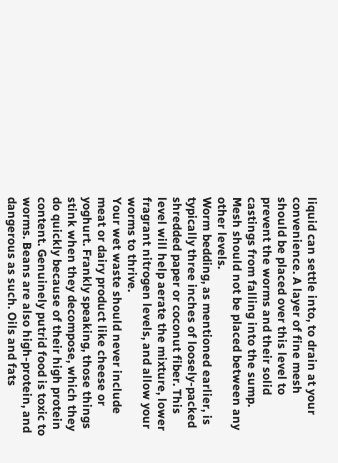liquid can settle into, to drain at your convenience. A layer of fine mesh should be placed over this level to prevent the worms and their solid castings from falling into the sump. Mesh should not be placed between any other levels.
Worm bedding, as mentioned earlier, is typically three inches of loosely-packed shredded paper or coconut fiber. This level will help aerate the mixture, lower fragrant nitrogen levels, and allow your worms to thrive.
Your wet waste should never include meat or dairy product like cheese or yoghurt. Frankly speaking, those things stink when they decompose, which they do quickly because of their high protein content. Genuinely putrid food is toxic to worms. Beans are also high-protein, and dangerous as such. Oils and fats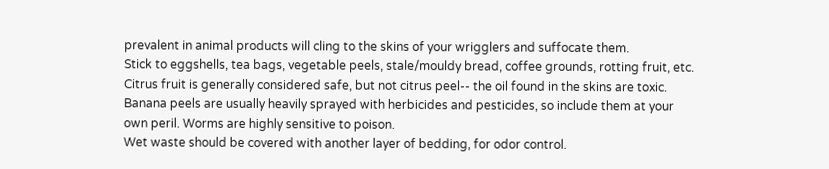prevalent in animal products will cling to the skins of your wrigglers and suffocate them.
Stick to eggshells, tea bags, vegetable peels, stale/mouldy bread, coffee grounds, rotting fruit, etc. Citrus fruit is generally considered safe, but not citrus peel-- the oil found in the skins are toxic. Banana peels are usually heavily sprayed with herbicides and pesticides, so include them at your own peril. Worms are highly sensitive to poison.
Wet waste should be covered with another layer of bedding, for odor control.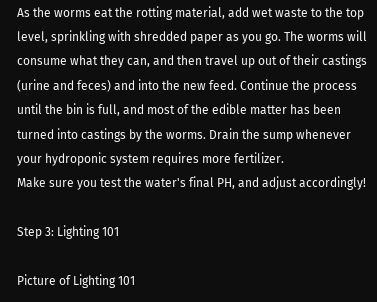As the worms eat the rotting material, add wet waste to the top level, sprinkling with shredded paper as you go. The worms will consume what they can, and then travel up out of their castings (urine and feces) and into the new feed. Continue the process until the bin is full, and most of the edible matter has been turned into castings by the worms. Drain the sump whenever your hydroponic system requires more fertilizer.
Make sure you test the water's final PH, and adjust accordingly!

Step 3: Lighting 101

Picture of Lighting 101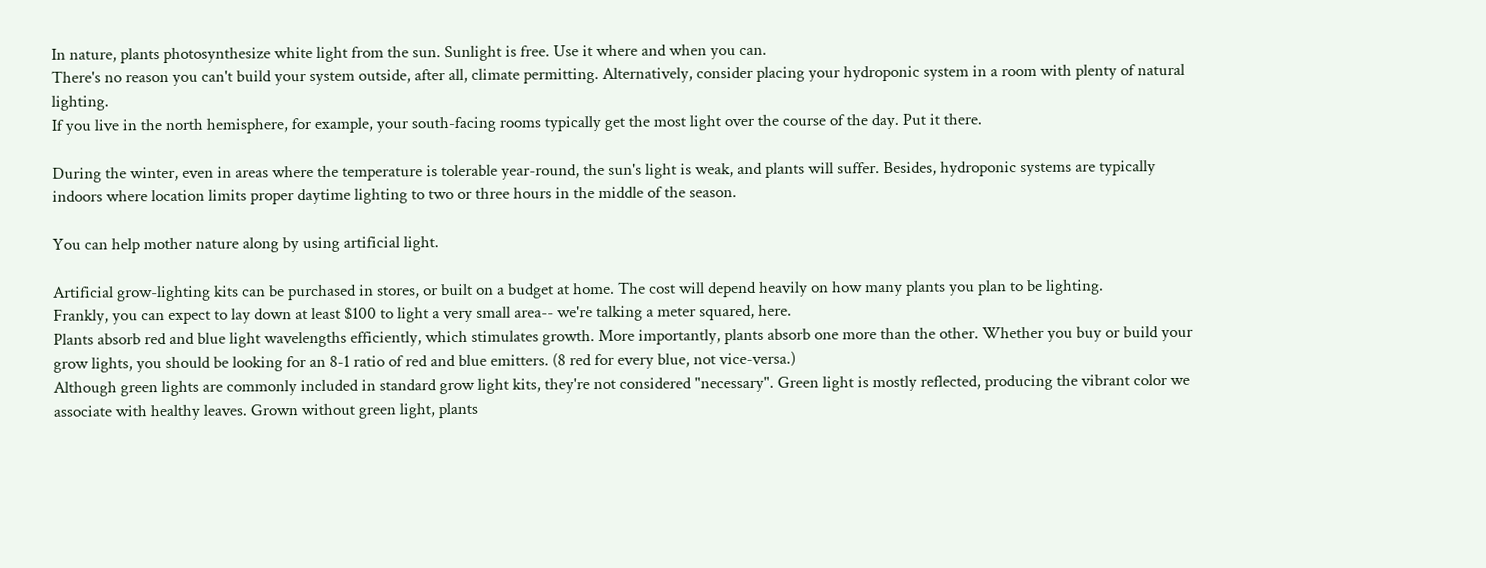In nature, plants photosynthesize white light from the sun. Sunlight is free. Use it where and when you can.
There's no reason you can't build your system outside, after all, climate permitting. Alternatively, consider placing your hydroponic system in a room with plenty of natural lighting.
If you live in the north hemisphere, for example, your south-facing rooms typically get the most light over the course of the day. Put it there.

During the winter, even in areas where the temperature is tolerable year-round, the sun's light is weak, and plants will suffer. Besides, hydroponic systems are typically indoors where location limits proper daytime lighting to two or three hours in the middle of the season.

You can help mother nature along by using artificial light.

Artificial grow-lighting kits can be purchased in stores, or built on a budget at home. The cost will depend heavily on how many plants you plan to be lighting.
Frankly, you can expect to lay down at least $100 to light a very small area-- we're talking a meter squared, here.
Plants absorb red and blue light wavelengths efficiently, which stimulates growth. More importantly, plants absorb one more than the other. Whether you buy or build your grow lights, you should be looking for an 8-1 ratio of red and blue emitters. (8 red for every blue, not vice-versa.)
Although green lights are commonly included in standard grow light kits, they're not considered "necessary". Green light is mostly reflected, producing the vibrant color we associate with healthy leaves. Grown without green light, plants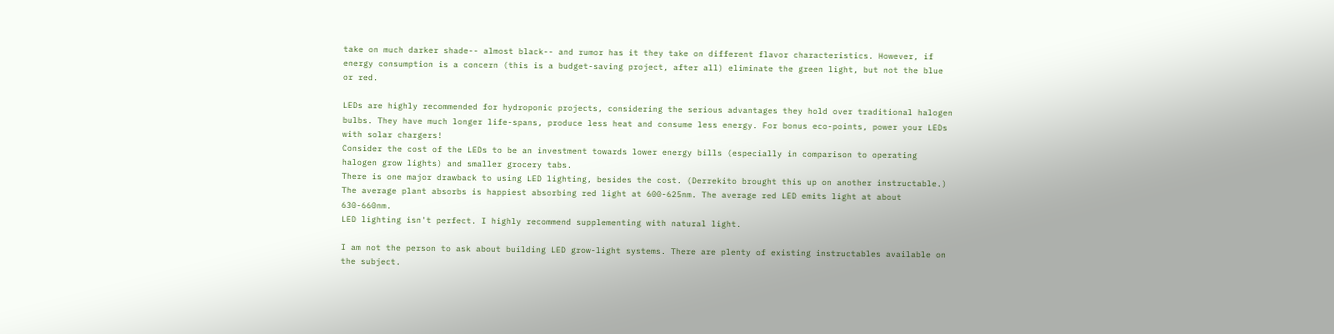take on much darker shade-- almost black-- and rumor has it they take on different flavor characteristics. However, if energy consumption is a concern (this is a budget-saving project, after all) eliminate the green light, but not the blue or red.

LEDs are highly recommended for hydroponic projects, considering the serious advantages they hold over traditional halogen bulbs. They have much longer life-spans, produce less heat and consume less energy. For bonus eco-points, power your LEDs with solar chargers!
Consider the cost of the LEDs to be an investment towards lower energy bills (especially in comparison to operating halogen grow lights) and smaller grocery tabs.
There is one major drawback to using LED lighting, besides the cost. (Derrekito brought this up on another instructable.) The average plant absorbs is happiest absorbing red light at 600-625nm. The average red LED emits light at about 630-660nm.
LED lighting isn't perfect. I highly recommend supplementing with natural light.

I am not the person to ask about building LED grow-light systems. There are plenty of existing instructables available on the subject.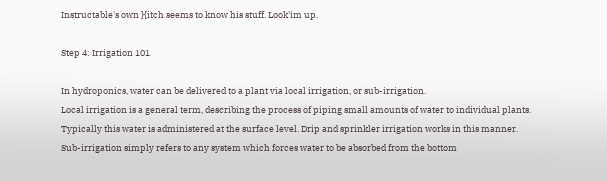Instructable's own }{itch seems to know his stuff. Look'im up.

Step 4: Irrigation 101

In hydroponics, water can be delivered to a plant via local irrigation, or sub-irrigation.
Local irrigation is a general term, describing the process of piping small amounts of water to individual plants. Typically this water is administered at the surface level. Drip and sprinkler irrigation works in this manner.
Sub-irrigation simply refers to any system which forces water to be absorbed from the bottom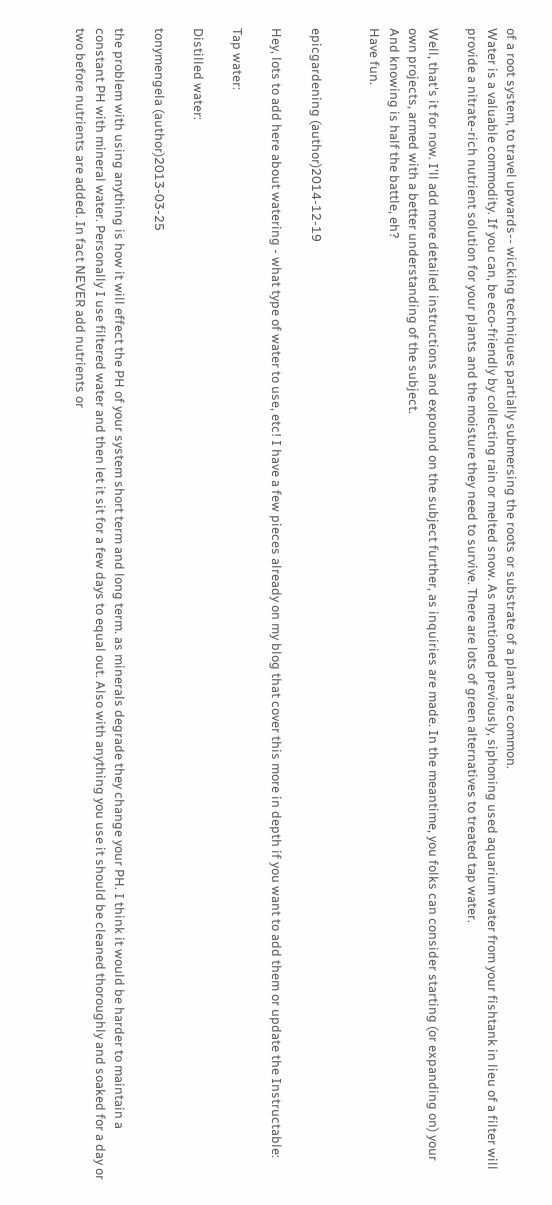of a root system, to travel upwards-- wicking techniques partially submersing the roots or substrate of a plant are common.
Water is a valuable commodity. If you can, be eco-friendly by collecting rain or melted snow. As mentioned previously, siphoning used aquarium water from your fishtank in lieu of a filter will provide a nitrate-rich nutrient solution for your plants and the moisture they need to survive. There are lots of green alternatives to treated tap water.

Well, that's it for now. I'll add more detailed instructions and expound on the subject further, as inquiries are made. In the meantime, you folks can consider starting (or expanding on) your own projects, armed with a better understanding of the subject.
And knowing is half the battle, eh?
Have fun.


epicgardening (author)2014-12-19

Hey, lots to add here about watering - what type of water to use, etc! I have a few pieces already on my blog that cover this more in depth if you want to add them or update the Instructable:

Tap water:

Distilled water:

tonymengela (author)2013-03-25

the problem with using anything is how it will effect the PH of your system short term and long term. as minerals degrade they change your PH. I think it would be harder to maintain a constant PH with mineral water. Personally I use filtered water and then let it sit for a few days to equal out. Also with anything you use it should be cleaned thoroughly and soaked for a day or two before nutrients are added. In fact NEVER add nutrients or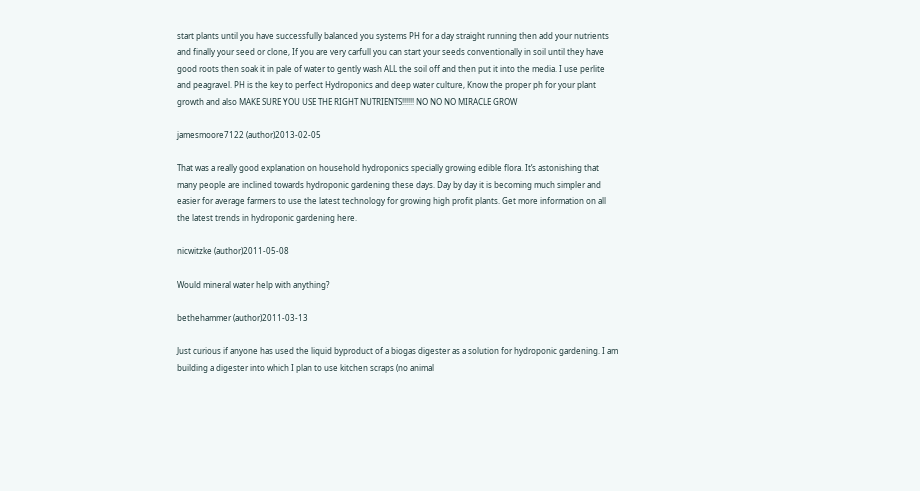start plants until you have successfully balanced you systems PH for a day straight running then add your nutrients and finally your seed or clone, If you are very carfull you can start your seeds conventionally in soil until they have good roots then soak it in pale of water to gently wash ALL the soil off and then put it into the media. I use perlite and peagravel. PH is the key to perfect Hydroponics and deep water culture, Know the proper ph for your plant growth and also MAKE SURE YOU USE THE RIGHT NUTRIENTS!!!!!! NO NO NO MIRACLE GROW

jamesmoore7122 (author)2013-02-05

That was a really good explanation on household hydroponics specially growing edible flora. It’s astonishing that many people are inclined towards hydroponic gardening these days. Day by day it is becoming much simpler and easier for average farmers to use the latest technology for growing high profit plants. Get more information on all the latest trends in hydroponic gardening here.

nicwitzke (author)2011-05-08

Would mineral water help with anything?

bethehammer (author)2011-03-13

Just curious if anyone has used the liquid byproduct of a biogas digester as a solution for hydroponic gardening. I am building a digester into which I plan to use kitchen scraps (no animal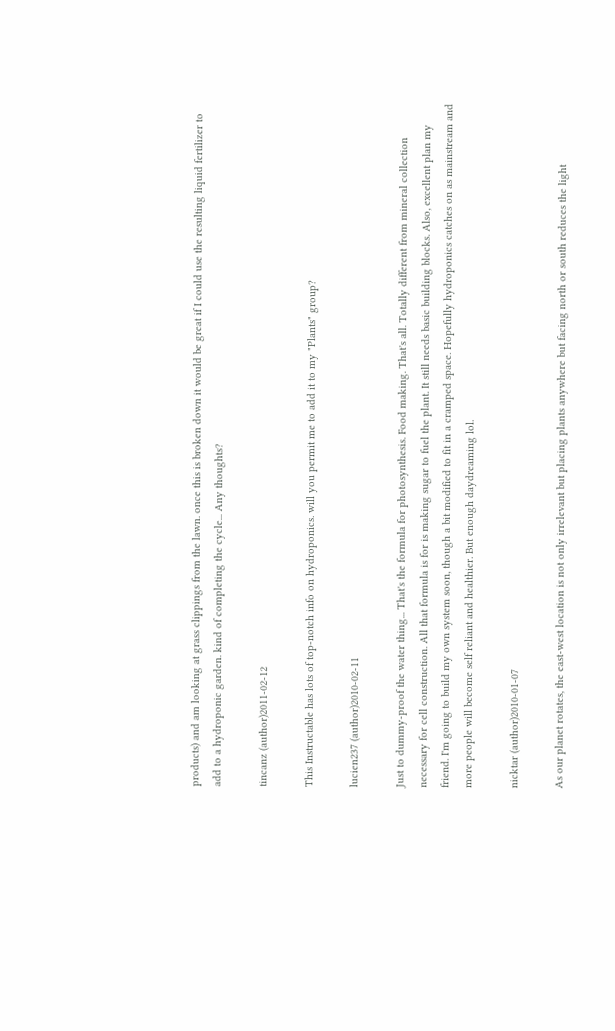products) and am looking at grass clippings from the lawn. once this is broken down it would be great if I could use the resulting liquid fertilizer to add to a hydroponic garden. kind of completing the cycle... Any thoughts?

tincanz (author)2011-02-12

This Instructable has lots of top-notch info on hydroponics. will you permit me to add it to my "Plants" group?

lucien237 (author)2010-02-11

Just to dummy-proof the water thing... That's the formula for photosynthesis. Food making. That's all. Totally different from mineral collection necessary for cell construction. All that formula is for is making sugar to fuel the plant. It still needs basic building blocks. Also, excellent plan my friend. I'm going to build my own system soon, though a bit modified to fit in a cramped space. Hopefully hydroponics catches on as mainstream and more people will become self reliant and healthier. But enough daydreaming lol.

nicktar (author)2010-01-07

As our planet rotates, the east-west location is not only irrelevant but placing plants anywhere but facing north or south reduces the light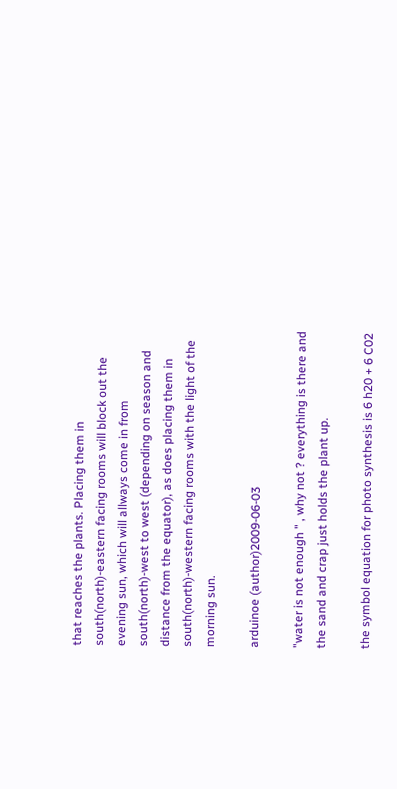that reaches the plants. Placing them in south(north)-eastern facing rooms will block out the evening sun, which will allways come in from south(north)-west to west (depending on season and distance from the equator), as does placing them in south(north)-western facing rooms with the light of the morning sun.

arduinoe (author)2009-06-03

"water is not enough " , why not ? everything is there and the sand and crap just holds the plant up.

the symbol equation for photo synthesis is 6 h20 + 6 C02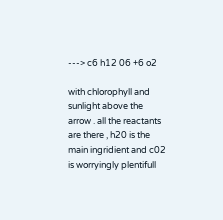---> c6 h12 06 +6 o2

with chlorophyll and sunlight above the arrow . all the reactants are there , h20 is the main ingridient and c02 is worryingly plentifull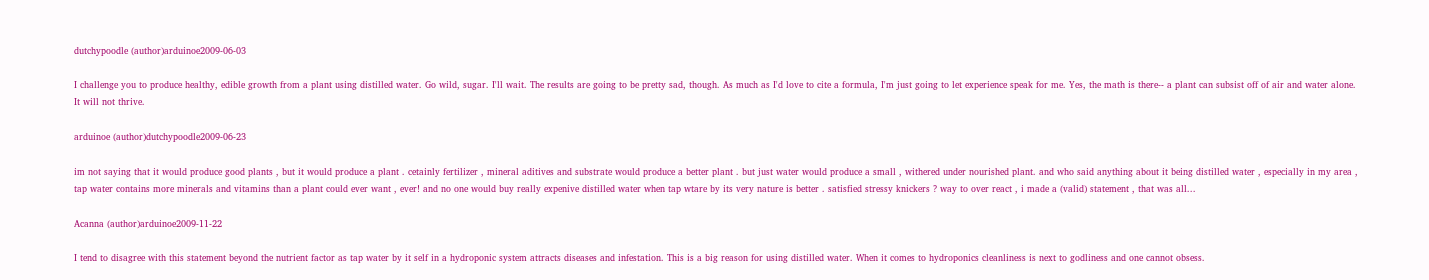dutchypoodle (author)arduinoe2009-06-03

I challenge you to produce healthy, edible growth from a plant using distilled water. Go wild, sugar. I'll wait. The results are going to be pretty sad, though. As much as I'd love to cite a formula, I'm just going to let experience speak for me. Yes, the math is there-- a plant can subsist off of air and water alone. It will not thrive.

arduinoe (author)dutchypoodle2009-06-23

im not saying that it would produce good plants , but it would produce a plant . cetainly fertilizer , mineral aditives and substrate would produce a better plant . but just water would produce a small , withered under nourished plant. and who said anything about it being distilled water , especially in my area , tap water contains more minerals and vitamins than a plant could ever want , ever! and no one would buy really expenive distilled water when tap wtare by its very nature is better . satisfied stressy knickers ? way to over react , i made a (valid) statement , that was all...

Acanna (author)arduinoe2009-11-22

I tend to disagree with this statement beyond the nutrient factor as tap water by it self in a hydroponic system attracts diseases and infestation. This is a big reason for using distilled water. When it comes to hydroponics cleanliness is next to godliness and one cannot obsess.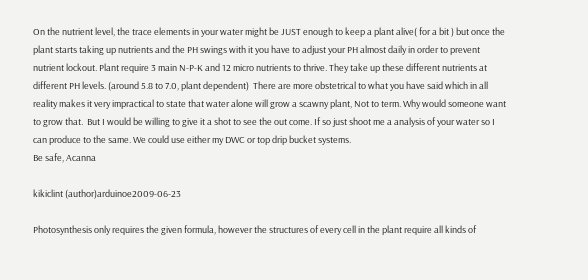On the nutrient level, the trace elements in your water might be JUST enough to keep a plant alive( for a bit ) but once the plant starts taking up nutrients and the PH swings with it you have to adjust your PH almost daily in order to prevent nutrient lockout. Plant require 3 main N-P-K and 12 micro nutrients to thrive. They take up these different nutrients at different PH levels. (around 5.8 to 7.0, plant dependent)  There are more obstetrical to what you have said which in all reality makes it very impractical to state that water alone will grow a scawny plant, Not to term. Why would someone want to grow that.  But I would be willing to give it a shot to see the out come. If so just shoot me a analysis of your water so I can produce to the same. We could use either my DWC or top drip bucket systems.
Be safe, Acanna

kikiclint (author)arduinoe2009-06-23

Photosynthesis only requires the given formula, however the structures of every cell in the plant require all kinds of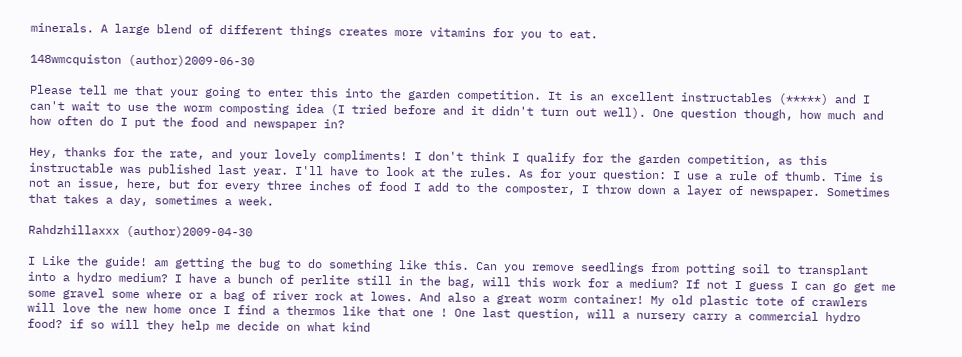minerals. A large blend of different things creates more vitamins for you to eat.

148wmcquiston (author)2009-06-30

Please tell me that your going to enter this into the garden competition. It is an excellent instructables (*****) and I can't wait to use the worm composting idea (I tried before and it didn't turn out well). One question though, how much and how often do I put the food and newspaper in?

Hey, thanks for the rate, and your lovely compliments! I don't think I qualify for the garden competition, as this instructable was published last year. I'll have to look at the rules. As for your question: I use a rule of thumb. Time is not an issue, here, but for every three inches of food I add to the composter, I throw down a layer of newspaper. Sometimes that takes a day, sometimes a week.

Rahdzhillaxxx (author)2009-04-30

I Like the guide! am getting the bug to do something like this. Can you remove seedlings from potting soil to transplant into a hydro medium? I have a bunch of perlite still in the bag, will this work for a medium? If not I guess I can go get me some gravel some where or a bag of river rock at lowes. And also a great worm container! My old plastic tote of crawlers will love the new home once I find a thermos like that one ! One last question, will a nursery carry a commercial hydro food? if so will they help me decide on what kind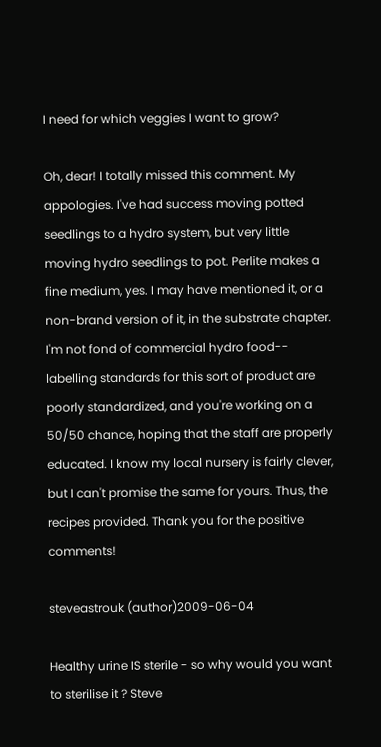I need for which veggies I want to grow?

Oh, dear! I totally missed this comment. My appologies. I've had success moving potted seedlings to a hydro system, but very little moving hydro seedlings to pot. Perlite makes a fine medium, yes. I may have mentioned it, or a non-brand version of it, in the substrate chapter. I'm not fond of commercial hydro food-- labelling standards for this sort of product are poorly standardized, and you're working on a 50/50 chance, hoping that the staff are properly educated. I know my local nursery is fairly clever, but I can't promise the same for yours. Thus, the recipes provided. Thank you for the positive comments!

steveastrouk (author)2009-06-04

Healthy urine IS sterile - so why would you want to sterilise it ? Steve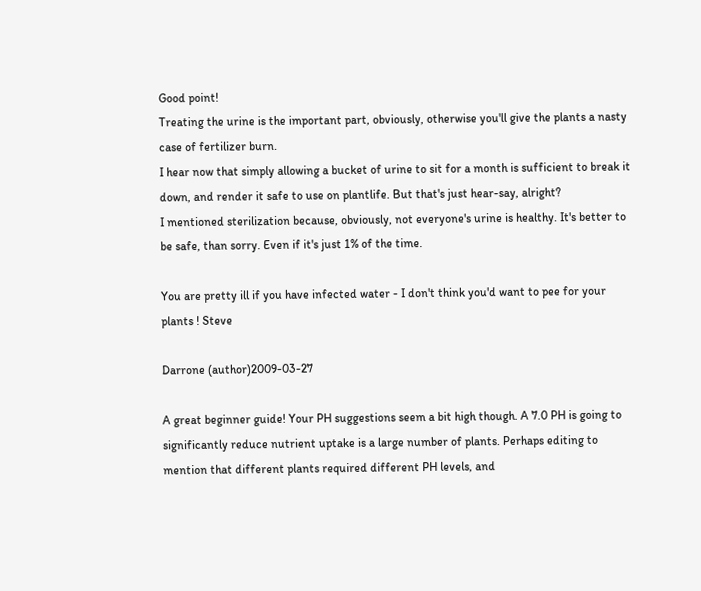Good point!
Treating the urine is the important part, obviously, otherwise you'll give the plants a nasty case of fertilizer burn.
I hear now that simply allowing a bucket of urine to sit for a month is sufficient to break it down, and render it safe to use on plantlife. But that's just hear-say, alright?
I mentioned sterilization because, obviously, not everyone's urine is healthy. It's better to be safe, than sorry. Even if it's just 1% of the time.

You are pretty ill if you have infected water - I don't think you'd want to pee for your plants ! Steve

Darrone (author)2009-03-27

A great beginner guide! Your PH suggestions seem a bit high though. A 7.0 PH is going to significantly reduce nutrient uptake is a large number of plants. Perhaps editing to mention that different plants required different PH levels, and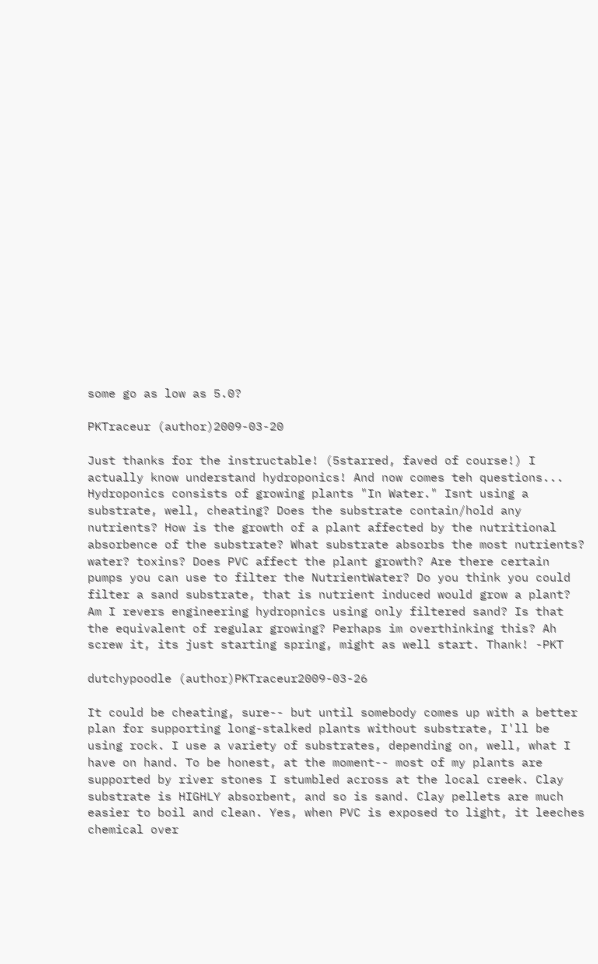some go as low as 5.0?

PKTraceur (author)2009-03-20

Just thanks for the instructable! (5starred, faved of course!) I actually know understand hydroponics! And now comes teh questions... Hydroponics consists of growing plants "In Water." Isnt using a substrate, well, cheating? Does the substrate contain/hold any nutrients? How is the growth of a plant affected by the nutritional absorbence of the substrate? What substrate absorbs the most nutrients? water? toxins? Does PVC affect the plant growth? Are there certain pumps you can use to filter the NutrientWater? Do you think you could filter a sand substrate, that is nutrient induced would grow a plant? Am I revers engineering hydropnics using only filtered sand? Is that the equivalent of regular growing? Perhaps im overthinking this? Ah screw it, its just starting spring, might as well start. Thank! -PKT

dutchypoodle (author)PKTraceur2009-03-26

It could be cheating, sure-- but until somebody comes up with a better plan for supporting long-stalked plants without substrate, I'll be using rock. I use a variety of substrates, depending on, well, what I have on hand. To be honest, at the moment-- most of my plants are supported by river stones I stumbled across at the local creek. Clay substrate is HIGHLY absorbent, and so is sand. Clay pellets are much easier to boil and clean. Yes, when PVC is exposed to light, it leeches chemical over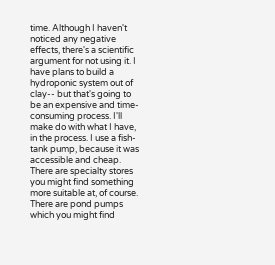time. Although I haven't noticed any negative effects, there's a scientific argument for not using it. I have plans to build a hydroponic system out of clay-- but that's going to be an expensive and time-consuming process. I'll make do with what I have, in the process. I use a fish-tank pump, because it was accessible and cheap. There are specialty stores you might find something more suitable at, of course. There are pond pumps which you might find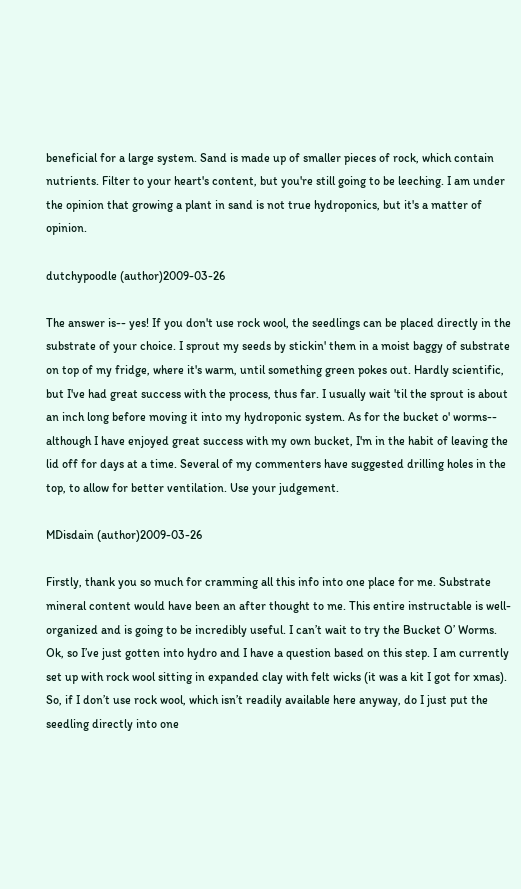beneficial for a large system. Sand is made up of smaller pieces of rock, which contain nutrients. Filter to your heart's content, but you're still going to be leeching. I am under the opinion that growing a plant in sand is not true hydroponics, but it's a matter of opinion.

dutchypoodle (author)2009-03-26

The answer is-- yes! If you don't use rock wool, the seedlings can be placed directly in the substrate of your choice. I sprout my seeds by stickin' them in a moist baggy of substrate on top of my fridge, where it's warm, until something green pokes out. Hardly scientific, but I've had great success with the process, thus far. I usually wait 'til the sprout is about an inch long before moving it into my hydroponic system. As for the bucket o' worms-- although I have enjoyed great success with my own bucket, I'm in the habit of leaving the lid off for days at a time. Several of my commenters have suggested drilling holes in the top, to allow for better ventilation. Use your judgement.

MDisdain (author)2009-03-26

Firstly, thank you so much for cramming all this info into one place for me. Substrate mineral content would have been an after thought to me. This entire instructable is well-organized and is going to be incredibly useful. I can’t wait to try the Bucket O’ Worms. Ok, so I’ve just gotten into hydro and I have a question based on this step. I am currently set up with rock wool sitting in expanded clay with felt wicks (it was a kit I got for xmas). So, if I don’t use rock wool, which isn’t readily available here anyway, do I just put the seedling directly into one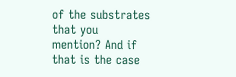of the substrates that you mention? And if that is the case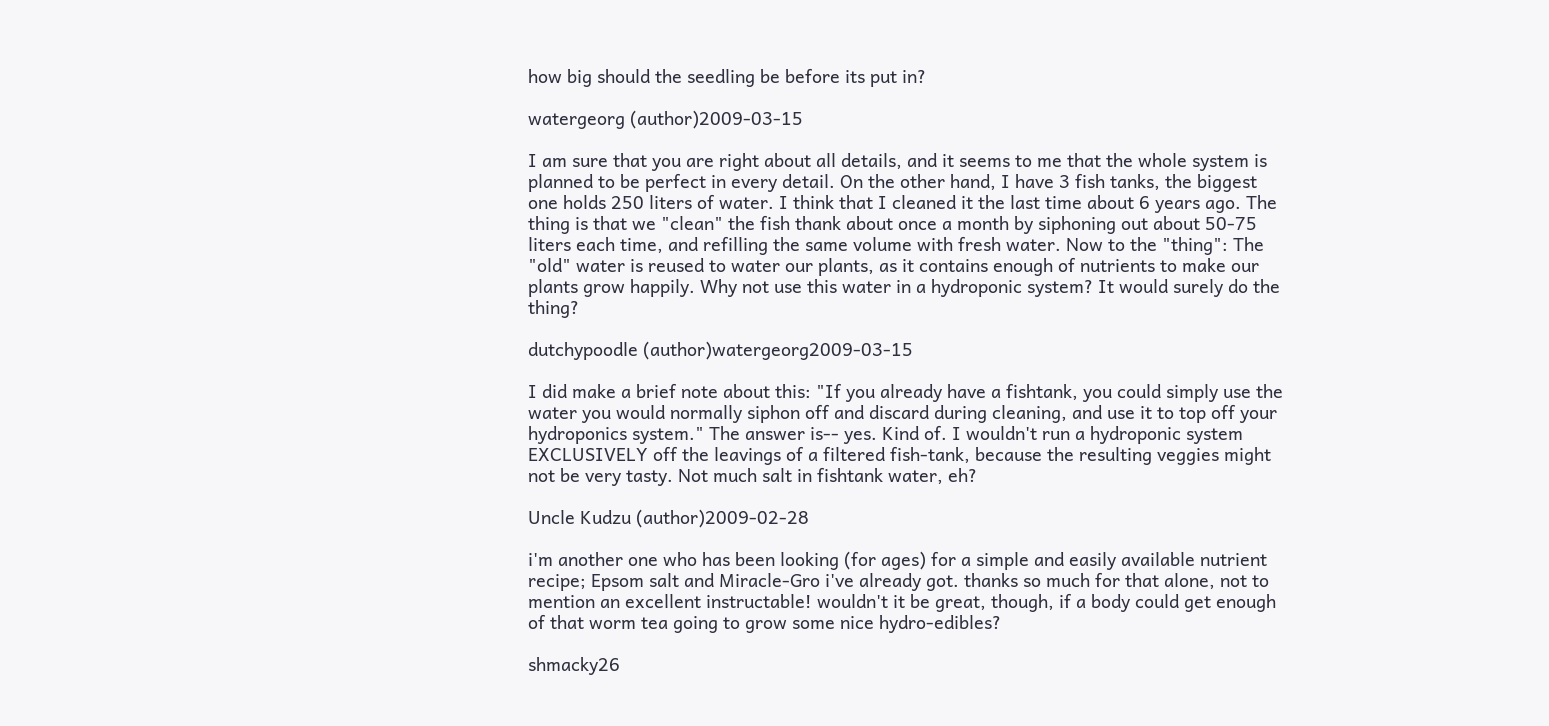how big should the seedling be before its put in?

watergeorg (author)2009-03-15

I am sure that you are right about all details, and it seems to me that the whole system is planned to be perfect in every detail. On the other hand, I have 3 fish tanks, the biggest one holds 250 liters of water. I think that I cleaned it the last time about 6 years ago. The thing is that we "clean" the fish thank about once a month by siphoning out about 50-75 liters each time, and refilling the same volume with fresh water. Now to the "thing": The "old" water is reused to water our plants, as it contains enough of nutrients to make our plants grow happily. Why not use this water in a hydroponic system? It would surely do the thing?

dutchypoodle (author)watergeorg2009-03-15

I did make a brief note about this: "If you already have a fishtank, you could simply use the water you would normally siphon off and discard during cleaning, and use it to top off your hydroponics system." The answer is-- yes. Kind of. I wouldn't run a hydroponic system EXCLUSIVELY off the leavings of a filtered fish-tank, because the resulting veggies might not be very tasty. Not much salt in fishtank water, eh?

Uncle Kudzu (author)2009-02-28

i'm another one who has been looking (for ages) for a simple and easily available nutrient recipe; Epsom salt and Miracle-Gro i've already got. thanks so much for that alone, not to mention an excellent instructable! wouldn't it be great, though, if a body could get enough of that worm tea going to grow some nice hydro-edibles?

shmacky26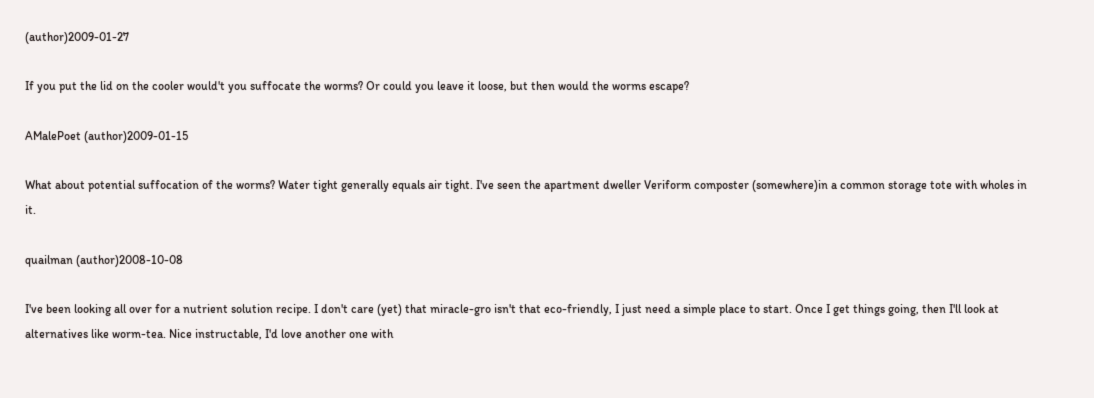(author)2009-01-27

If you put the lid on the cooler would't you suffocate the worms? Or could you leave it loose, but then would the worms escape?

AMalePoet (author)2009-01-15

What about potential suffocation of the worms? Water tight generally equals air tight. I've seen the apartment dweller Veriform composter (somewhere)in a common storage tote with wholes in it.

quailman (author)2008-10-08

I've been looking all over for a nutrient solution recipe. I don't care (yet) that miracle-gro isn't that eco-friendly, I just need a simple place to start. Once I get things going, then I'll look at alternatives like worm-tea. Nice instructable, I'd love another one with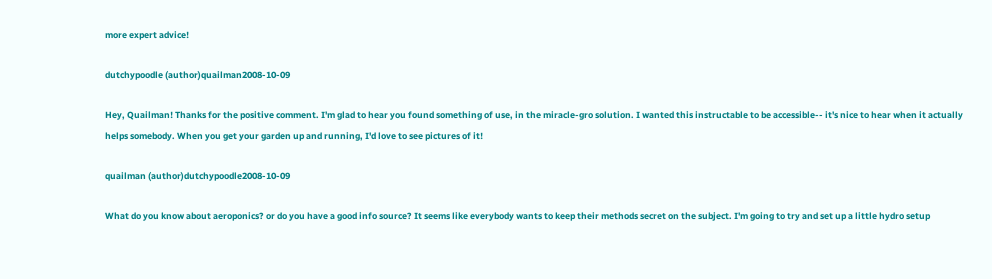more expert advice!

dutchypoodle (author)quailman2008-10-09

Hey, Quailman! Thanks for the positive comment. I'm glad to hear you found something of use, in the miracle-gro solution. I wanted this instructable to be accessible-- it's nice to hear when it actually helps somebody. When you get your garden up and running, I'd love to see pictures of it!

quailman (author)dutchypoodle2008-10-09

What do you know about aeroponics? or do you have a good info source? It seems like everybody wants to keep their methods secret on the subject. I'm going to try and set up a little hydro setup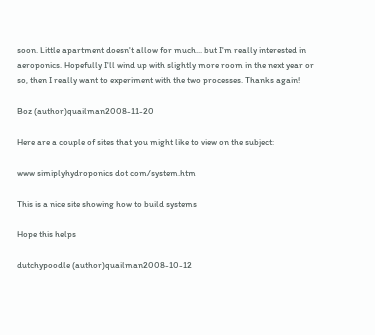soon. Little apartment doesn't allow for much... but I'm really interested in aeroponics. Hopefully I'll wind up with slightly more room in the next year or so, then I really want to experiment with the two processes. Thanks again!

Boz (author)quailman2008-11-20

Here are a couple of sites that you might like to view on the subject:

www simiplyhydroponics dot com/system.htm

This is a nice site showing how to build systems

Hope this helps

dutchypoodle (author)quailman2008-10-12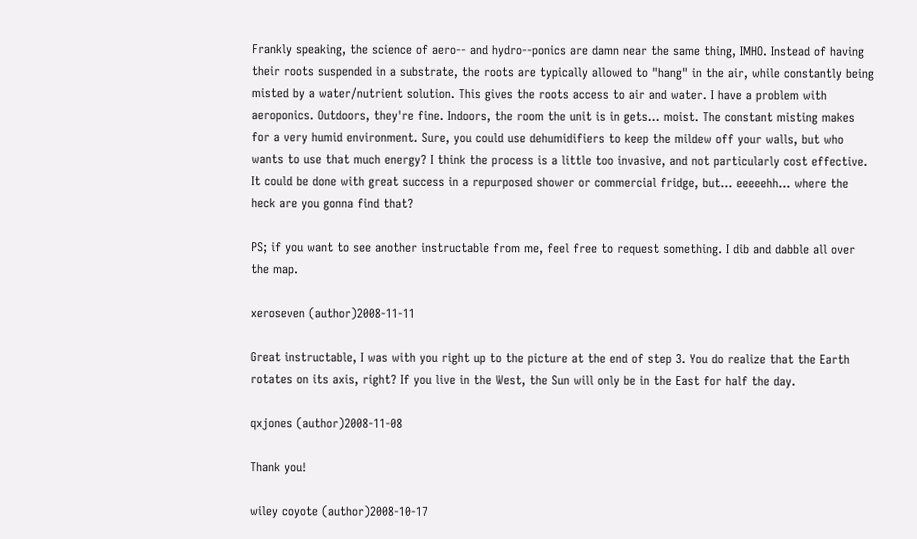Frankly speaking, the science of aero-- and hydro--ponics are damn near the same thing, IMHO. Instead of having their roots suspended in a substrate, the roots are typically allowed to "hang" in the air, while constantly being misted by a water/nutrient solution. This gives the roots access to air and water. I have a problem with aeroponics. Outdoors, they're fine. Indoors, the room the unit is in gets... moist. The constant misting makes for a very humid environment. Sure, you could use dehumidifiers to keep the mildew off your walls, but who wants to use that much energy? I think the process is a little too invasive, and not particularly cost effective. It could be done with great success in a repurposed shower or commercial fridge, but... eeeeehh... where the heck are you gonna find that?

PS; if you want to see another instructable from me, feel free to request something. I dib and dabble all over the map.

xeroseven (author)2008-11-11

Great instructable, I was with you right up to the picture at the end of step 3. You do realize that the Earth rotates on its axis, right? If you live in the West, the Sun will only be in the East for half the day.

qxjones (author)2008-11-08

Thank you!

wiley coyote (author)2008-10-17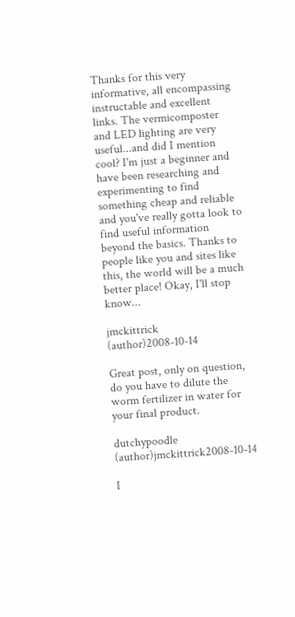Thanks for this very informative, all encompassing instructable and excellent links. The vermicomposter and LED lighting are very useful...and did I mention cool? I'm just a beginner and have been researching and experimenting to find something cheap and reliable and you've really gotta look to find useful information beyond the basics. Thanks to people like you and sites like this, the world will be a much better place! Okay, I'll stop know...

jmckittrick (author)2008-10-14

Great post, only on question, do you have to dilute the worm fertilizer in water for your final product.

dutchypoodle (author)jmckittrick2008-10-14

I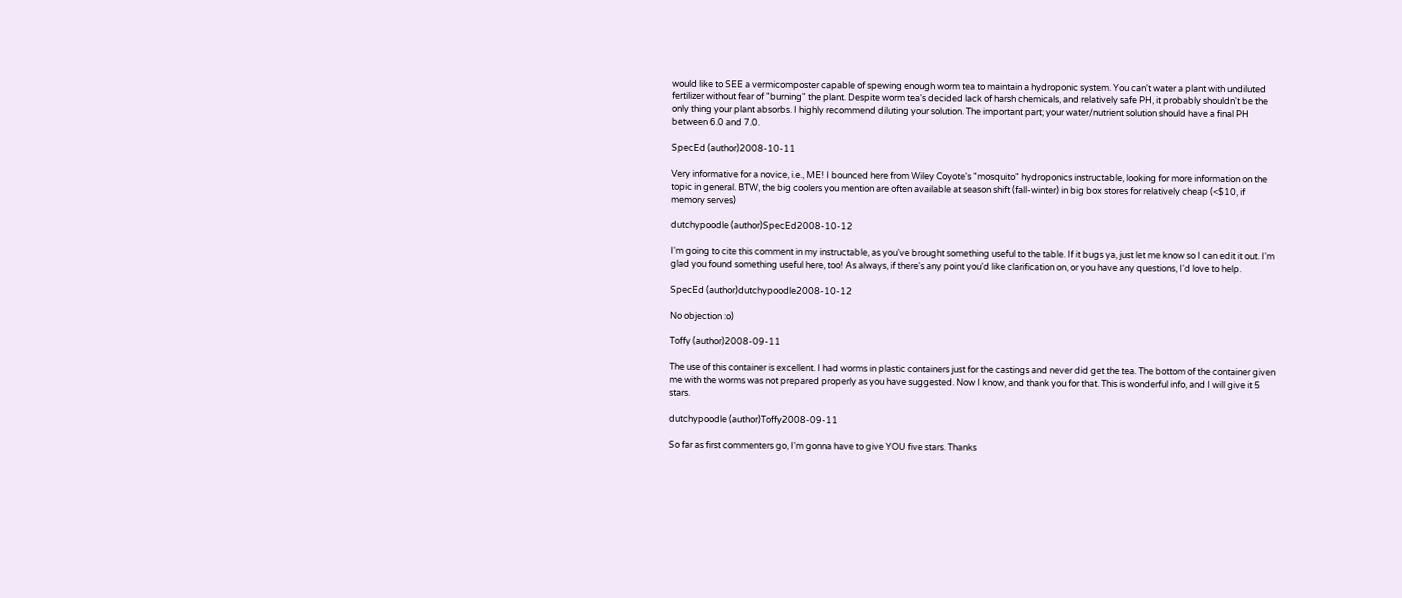would like to SEE a vermicomposter capable of spewing enough worm tea to maintain a hydroponic system. You can't water a plant with undiluted fertilizer without fear of "burning" the plant. Despite worm tea's decided lack of harsh chemicals, and relatively safe PH, it probably shouldn't be the only thing your plant absorbs. I highly recommend diluting your solution. The important part; your water/nutrient solution should have a final PH between 6.0 and 7.0.

SpecEd (author)2008-10-11

Very informative for a novice, i.e., ME! I bounced here from Wiley Coyote's "mosquito" hydroponics instructable, looking for more information on the topic in general. BTW, the big coolers you mention are often available at season shift (fall-winter) in big box stores for relatively cheap (<$10, if memory serves)

dutchypoodle (author)SpecEd2008-10-12

I'm going to cite this comment in my instructable, as you've brought something useful to the table. If it bugs ya, just let me know so I can edit it out. I'm glad you found something useful here, too! As always, if there's any point you'd like clarification on, or you have any questions, I'd love to help.

SpecEd (author)dutchypoodle2008-10-12

No objection :o)

Toffy (author)2008-09-11

The use of this container is excellent. I had worms in plastic containers just for the castings and never did get the tea. The bottom of the container given me with the worms was not prepared properly as you have suggested. Now I know, and thank you for that. This is wonderful info, and I will give it 5 stars.

dutchypoodle (author)Toffy2008-09-11

So far as first commenters go, I'm gonna have to give YOU five stars. Thanks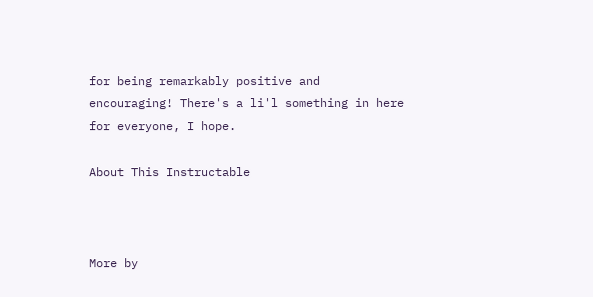for being remarkably positive and encouraging! There's a li'l something in here for everyone, I hope.

About This Instructable



More by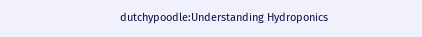dutchypoodle:Understanding Hydroponics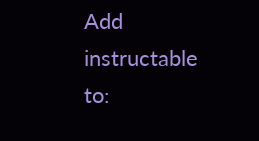Add instructable to: